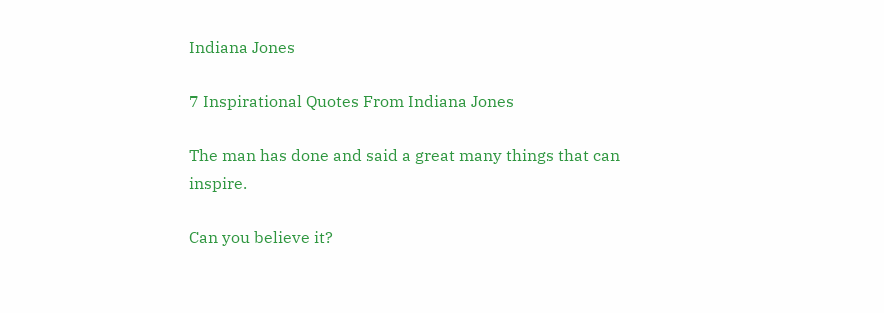Indiana Jones

7 Inspirational Quotes From Indiana Jones

The man has done and said a great many things that can inspire.

Can you believe it?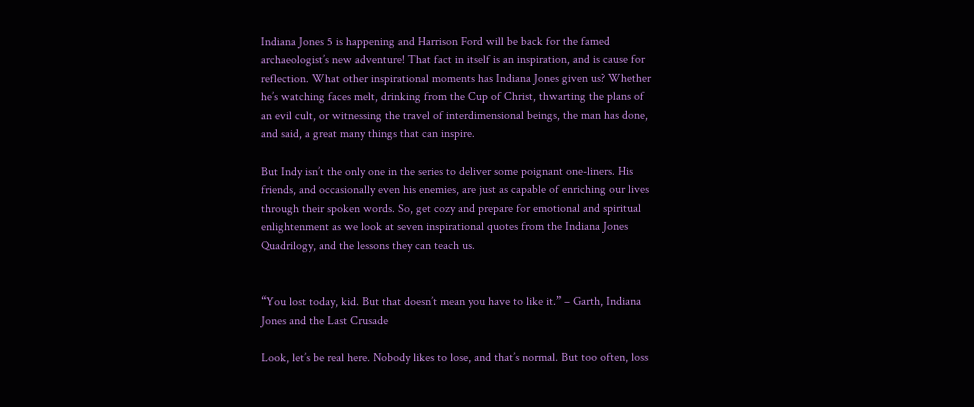Indiana Jones 5 is happening and Harrison Ford will be back for the famed archaeologist’s new adventure! That fact in itself is an inspiration, and is cause for reflection. What other inspirational moments has Indiana Jones given us? Whether he’s watching faces melt, drinking from the Cup of Christ, thwarting the plans of an evil cult, or witnessing the travel of interdimensional beings, the man has done, and said, a great many things that can inspire.

But Indy isn’t the only one in the series to deliver some poignant one-liners. His friends, and occasionally even his enemies, are just as capable of enriching our lives through their spoken words. So, get cozy and prepare for emotional and spiritual enlightenment as we look at seven inspirational quotes from the Indiana Jones Quadrilogy, and the lessons they can teach us.


“You lost today, kid. But that doesn’t mean you have to like it.” – Garth, Indiana Jones and the Last Crusade

Look, let’s be real here. Nobody likes to lose, and that’s normal. But too often, loss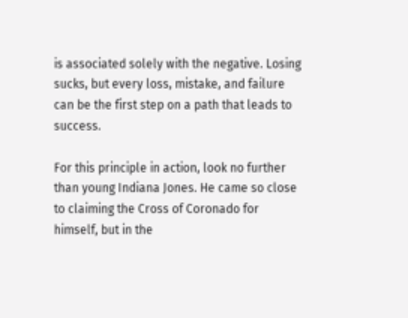is associated solely with the negative. Losing sucks, but every loss, mistake, and failure can be the first step on a path that leads to success.

For this principle in action, look no further than young Indiana Jones. He came so close to claiming the Cross of Coronado for himself, but in the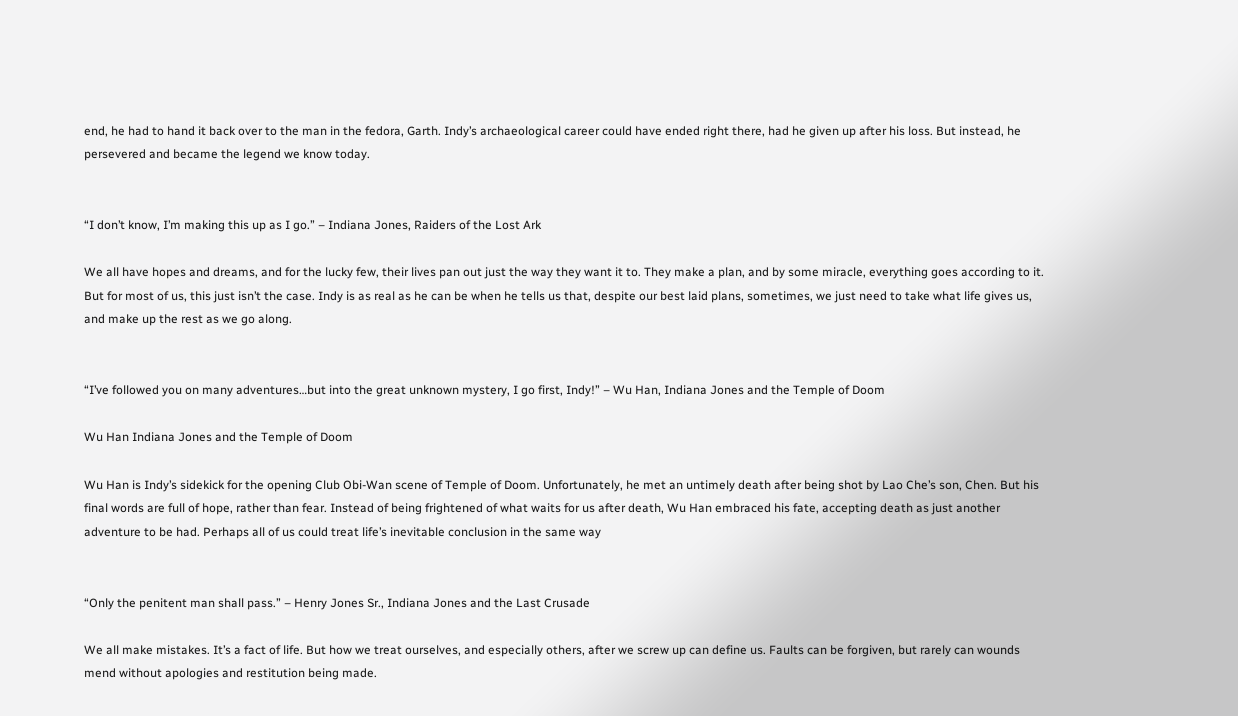end, he had to hand it back over to the man in the fedora, Garth. Indy’s archaeological career could have ended right there, had he given up after his loss. But instead, he persevered and became the legend we know today.


“I don’t know, I’m making this up as I go.” – Indiana Jones, Raiders of the Lost Ark

We all have hopes and dreams, and for the lucky few, their lives pan out just the way they want it to. They make a plan, and by some miracle, everything goes according to it. But for most of us, this just isn’t the case. Indy is as real as he can be when he tells us that, despite our best laid plans, sometimes, we just need to take what life gives us, and make up the rest as we go along.


“I’ve followed you on many adventures…but into the great unknown mystery, I go first, Indy!” – Wu Han, Indiana Jones and the Temple of Doom

Wu Han Indiana Jones and the Temple of Doom

Wu Han is Indy’s sidekick for the opening Club Obi-Wan scene of Temple of Doom. Unfortunately, he met an untimely death after being shot by Lao Che’s son, Chen. But his final words are full of hope, rather than fear. Instead of being frightened of what waits for us after death, Wu Han embraced his fate, accepting death as just another adventure to be had. Perhaps all of us could treat life’s inevitable conclusion in the same way


“Only the penitent man shall pass.” – Henry Jones Sr., Indiana Jones and the Last Crusade

We all make mistakes. It’s a fact of life. But how we treat ourselves, and especially others, after we screw up can define us. Faults can be forgiven, but rarely can wounds mend without apologies and restitution being made.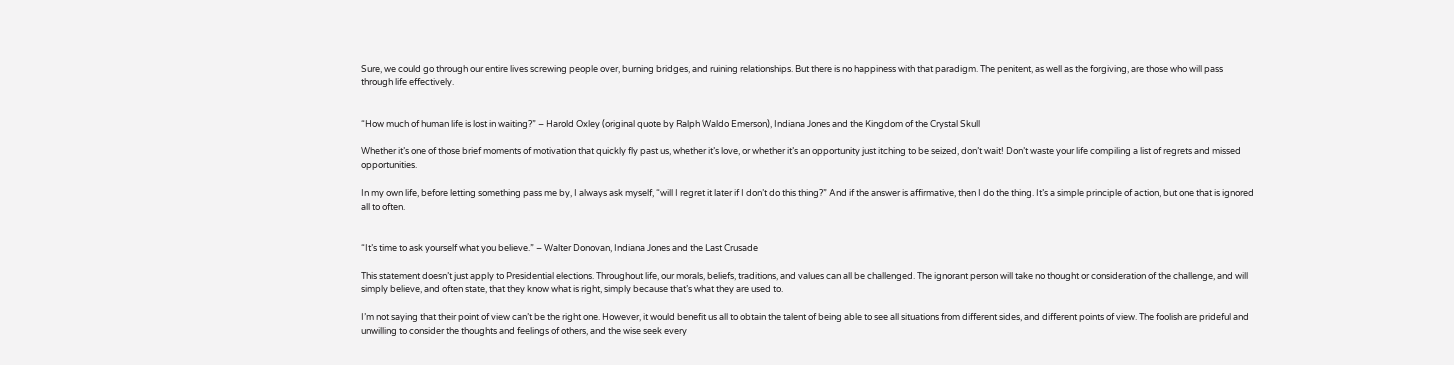Sure, we could go through our entire lives screwing people over, burning bridges, and ruining relationships. But there is no happiness with that paradigm. The penitent, as well as the forgiving, are those who will pass through life effectively.


“How much of human life is lost in waiting?” – Harold Oxley (original quote by Ralph Waldo Emerson), Indiana Jones and the Kingdom of the Crystal Skull

Whether it’s one of those brief moments of motivation that quickly fly past us, whether it’s love, or whether it’s an opportunity just itching to be seized, don’t wait! Don’t waste your life compiling a list of regrets and missed opportunities.

In my own life, before letting something pass me by, I always ask myself, “will I regret it later if I don’t do this thing?” And if the answer is affirmative, then I do the thing. It’s a simple principle of action, but one that is ignored all to often.


“It’s time to ask yourself what you believe.” – Walter Donovan, Indiana Jones and the Last Crusade

This statement doesn’t just apply to Presidential elections. Throughout life, our morals, beliefs, traditions, and values can all be challenged. The ignorant person will take no thought or consideration of the challenge, and will simply believe, and often state, that they know what is right, simply because that’s what they are used to.

I’m not saying that their point of view can’t be the right one. However, it would benefit us all to obtain the talent of being able to see all situations from different sides, and different points of view. The foolish are prideful and unwilling to consider the thoughts and feelings of others, and the wise seek every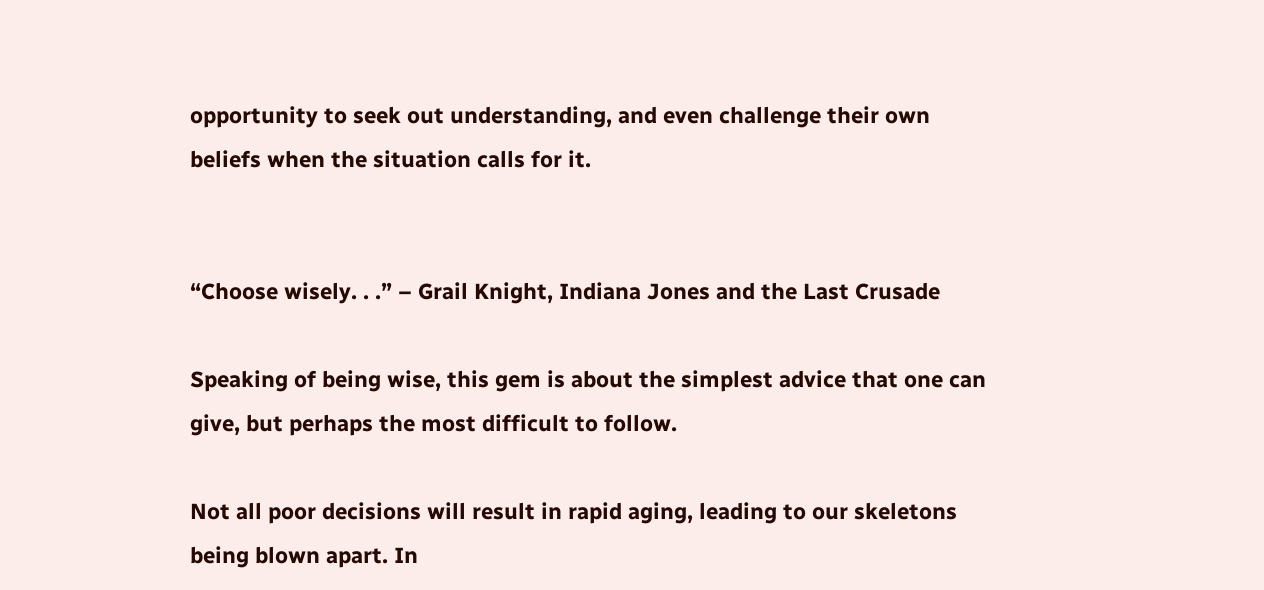opportunity to seek out understanding, and even challenge their own beliefs when the situation calls for it.


“Choose wisely. . .” – Grail Knight, Indiana Jones and the Last Crusade

Speaking of being wise, this gem is about the simplest advice that one can give, but perhaps the most difficult to follow.

Not all poor decisions will result in rapid aging, leading to our skeletons being blown apart. In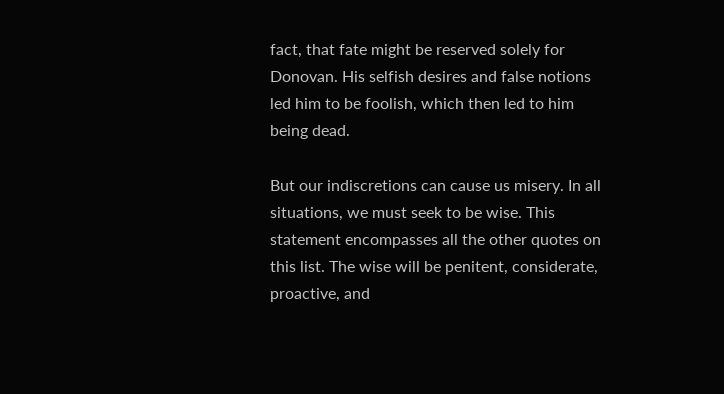fact, that fate might be reserved solely for Donovan. His selfish desires and false notions led him to be foolish, which then led to him being dead.

But our indiscretions can cause us misery. In all situations, we must seek to be wise. This statement encompasses all the other quotes on this list. The wise will be penitent, considerate, proactive, and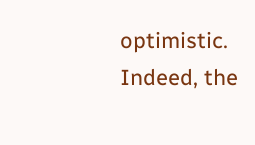optimistic. Indeed, the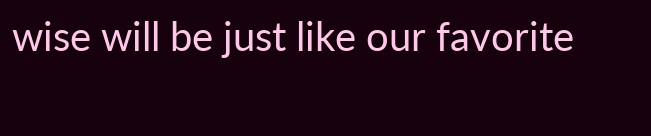wise will be just like our favorite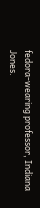fedora-wearing professor, Indiana Jones.